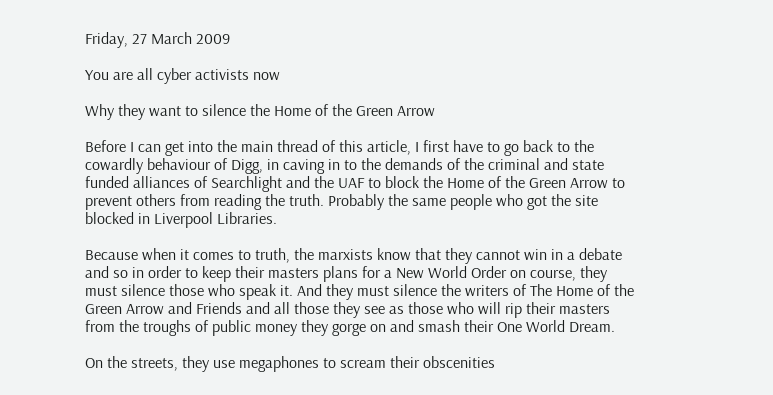Friday, 27 March 2009

You are all cyber activists now

Why they want to silence the Home of the Green Arrow

Before I can get into the main thread of this article, I first have to go back to the cowardly behaviour of Digg, in caving in to the demands of the criminal and state funded alliances of Searchlight and the UAF to block the Home of the Green Arrow to prevent others from reading the truth. Probably the same people who got the site blocked in Liverpool Libraries.

Because when it comes to truth, the marxists know that they cannot win in a debate and so in order to keep their masters plans for a New World Order on course, they must silence those who speak it. And they must silence the writers of The Home of the Green Arrow and Friends and all those they see as those who will rip their masters from the troughs of public money they gorge on and smash their One World Dream.

On the streets, they use megaphones to scream their obscenities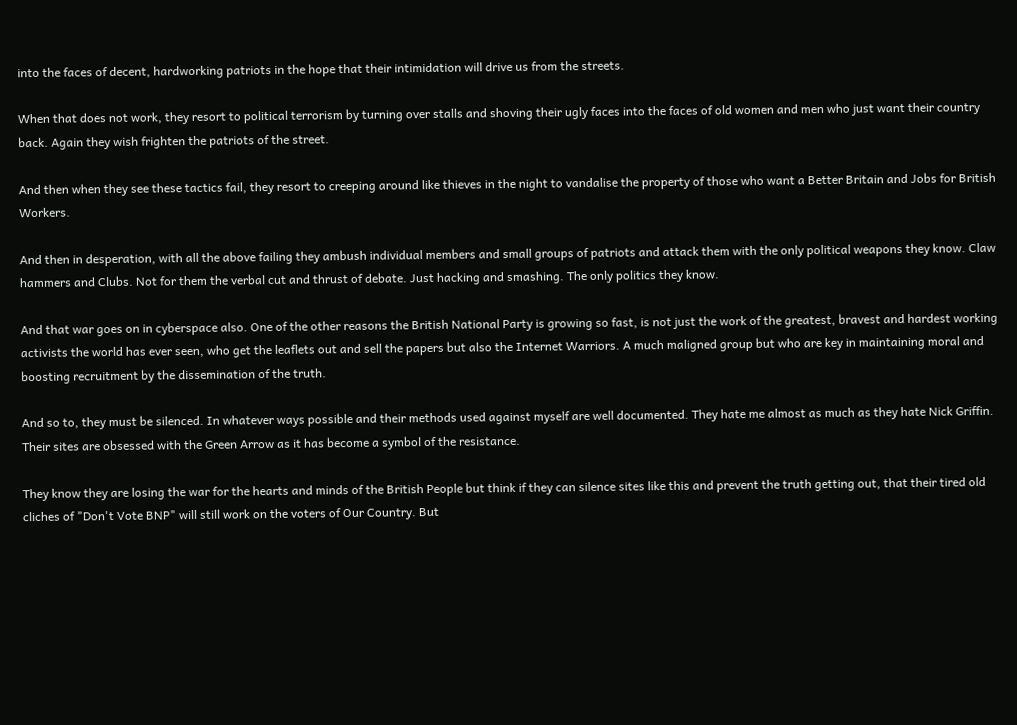into the faces of decent, hardworking patriots in the hope that their intimidation will drive us from the streets.

When that does not work, they resort to political terrorism by turning over stalls and shoving their ugly faces into the faces of old women and men who just want their country back. Again they wish frighten the patriots of the street.

And then when they see these tactics fail, they resort to creeping around like thieves in the night to vandalise the property of those who want a Better Britain and Jobs for British Workers.

And then in desperation, with all the above failing they ambush individual members and small groups of patriots and attack them with the only political weapons they know. Claw hammers and Clubs. Not for them the verbal cut and thrust of debate. Just hacking and smashing. The only politics they know.

And that war goes on in cyberspace also. One of the other reasons the British National Party is growing so fast, is not just the work of the greatest, bravest and hardest working activists the world has ever seen, who get the leaflets out and sell the papers but also the Internet Warriors. A much maligned group but who are key in maintaining moral and boosting recruitment by the dissemination of the truth.

And so to, they must be silenced. In whatever ways possible and their methods used against myself are well documented. They hate me almost as much as they hate Nick Griffin. Their sites are obsessed with the Green Arrow as it has become a symbol of the resistance.

They know they are losing the war for the hearts and minds of the British People but think if they can silence sites like this and prevent the truth getting out, that their tired old cliches of "Don't Vote BNP" will still work on the voters of Our Country. But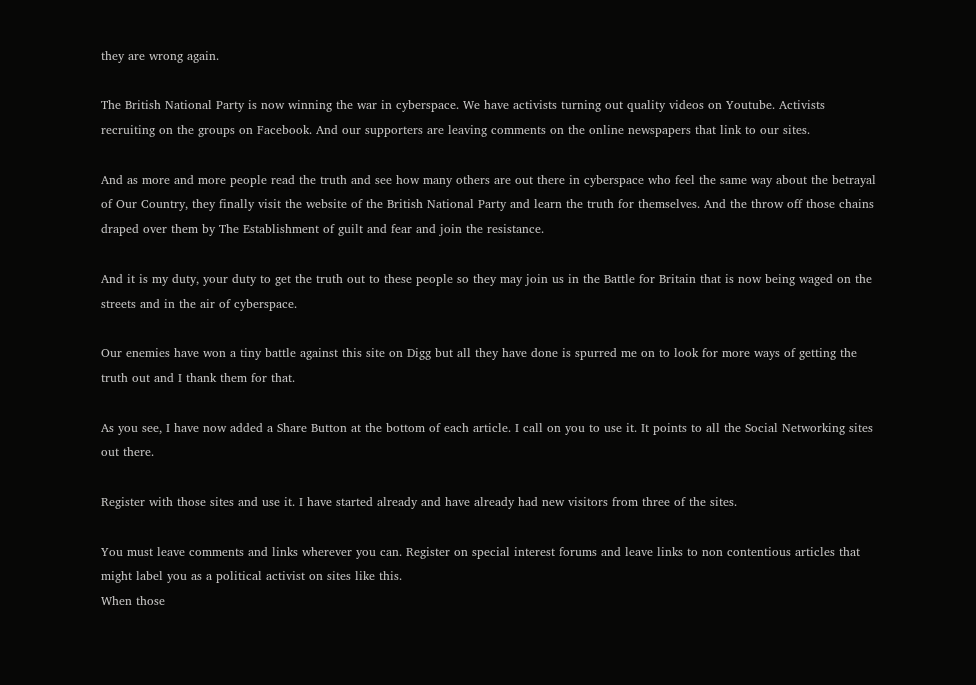they are wrong again.

The British National Party is now winning the war in cyberspace. We have activists turning out quality videos on Youtube. Activists recruiting on the groups on Facebook. And our supporters are leaving comments on the online newspapers that link to our sites.

And as more and more people read the truth and see how many others are out there in cyberspace who feel the same way about the betrayal of Our Country, they finally visit the website of the British National Party and learn the truth for themselves. And the throw off those chains draped over them by The Establishment of guilt and fear and join the resistance.

And it is my duty, your duty to get the truth out to these people so they may join us in the Battle for Britain that is now being waged on the streets and in the air of cyberspace.

Our enemies have won a tiny battle against this site on Digg but all they have done is spurred me on to look for more ways of getting the truth out and I thank them for that.

As you see, I have now added a Share Button at the bottom of each article. I call on you to use it. It points to all the Social Networking sites out there.

Register with those sites and use it. I have started already and have already had new visitors from three of the sites.

You must leave comments and links wherever you can. Register on special interest forums and leave links to non contentious articles that might label you as a political activist on sites like this.
When those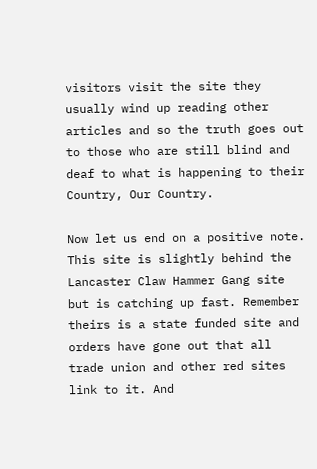visitors visit the site they usually wind up reading other articles and so the truth goes out to those who are still blind and deaf to what is happening to their Country, Our Country.

Now let us end on a positive note. This site is slightly behind the Lancaster Claw Hammer Gang site but is catching up fast. Remember theirs is a state funded site and orders have gone out that all trade union and other red sites link to it. And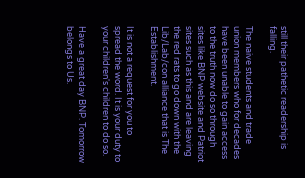still their pathetic readership is falling.

The naive students and trade union members who for decades have been unable to gain access to the truth now do so through sites like BNP website and Patriot sites such as this and are leaving the red rats to go down with the Lib/Lab/con alliance that is The Establishment.

It is not a request for you to spread the word. It is your duty to your children's children to do so.

Have a great day BNP. Tomorrow belongs to Us.